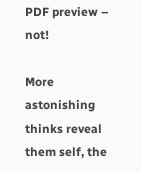PDF preview – not!

More astonishing thinks reveal them self, the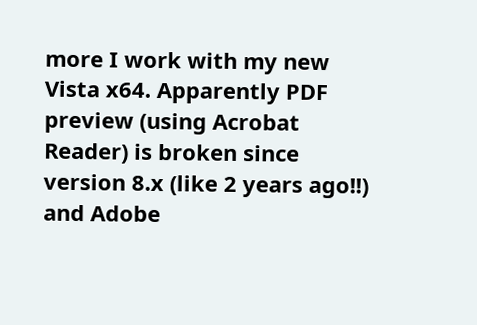more I work with my new Vista x64. Apparently PDF preview (using Acrobat Reader) is broken since version 8.x (like 2 years ago!!) and Adobe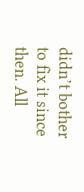didn’t bother to fix it since then. All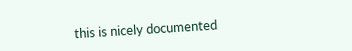this is nicely documented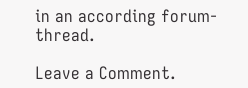in an according forum-thread.

Leave a Comment.